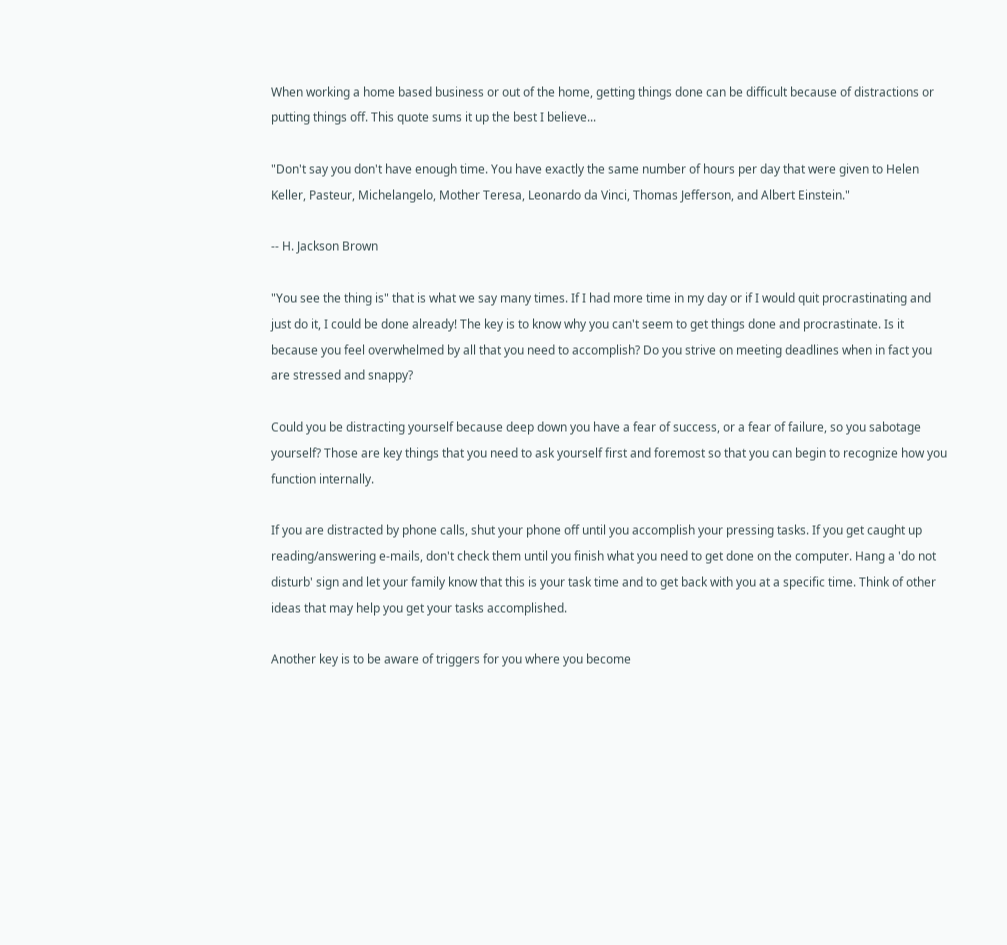When working a home based business or out of the home, getting things done can be difficult because of distractions or putting things off. This quote sums it up the best I believe...

"Don't say you don't have enough time. You have exactly the same number of hours per day that were given to Helen Keller, Pasteur, Michelangelo, Mother Teresa, Leonardo da Vinci, Thomas Jefferson, and Albert Einstein."

-- H. Jackson Brown

"You see the thing is" that is what we say many times. If I had more time in my day or if I would quit procrastinating and just do it, I could be done already! The key is to know why you can't seem to get things done and procrastinate. Is it because you feel overwhelmed by all that you need to accomplish? Do you strive on meeting deadlines when in fact you are stressed and snappy?

Could you be distracting yourself because deep down you have a fear of success, or a fear of failure, so you sabotage yourself? Those are key things that you need to ask yourself first and foremost so that you can begin to recognize how you function internally.

If you are distracted by phone calls, shut your phone off until you accomplish your pressing tasks. If you get caught up reading/answering e-mails, don't check them until you finish what you need to get done on the computer. Hang a 'do not disturb' sign and let your family know that this is your task time and to get back with you at a specific time. Think of other ideas that may help you get your tasks accomplished.

Another key is to be aware of triggers for you where you become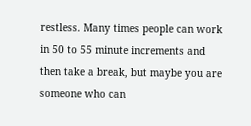restless. Many times people can work in 50 to 55 minute increments and then take a break, but maybe you are someone who can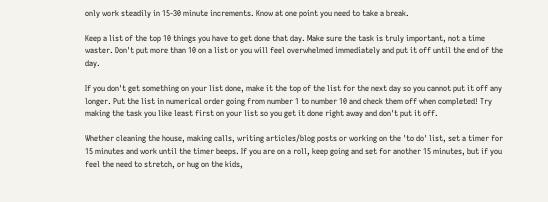only work steadily in 15-30 minute increments. Know at one point you need to take a break.

Keep a list of the top 10 things you have to get done that day. Make sure the task is truly important, not a time waster. Don't put more than 10 on a list or you will feel overwhelmed immediately and put it off until the end of the day.

If you don't get something on your list done, make it the top of the list for the next day so you cannot put it off any longer. Put the list in numerical order going from number 1 to number 10 and check them off when completed! Try making the task you like least first on your list so you get it done right away and don't put it off.

Whether cleaning the house, making calls, writing articles/blog posts or working on the 'to do' list, set a timer for 15 minutes and work until the timer beeps. If you are on a roll, keep going and set for another 15 minutes, but if you feel the need to stretch, or hug on the kids,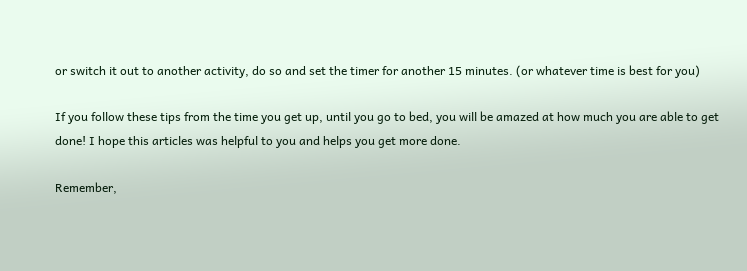or switch it out to another activity, do so and set the timer for another 15 minutes. (or whatever time is best for you)

If you follow these tips from the time you get up, until you go to bed, you will be amazed at how much you are able to get done! I hope this articles was helpful to you and helps you get more done.

Remember,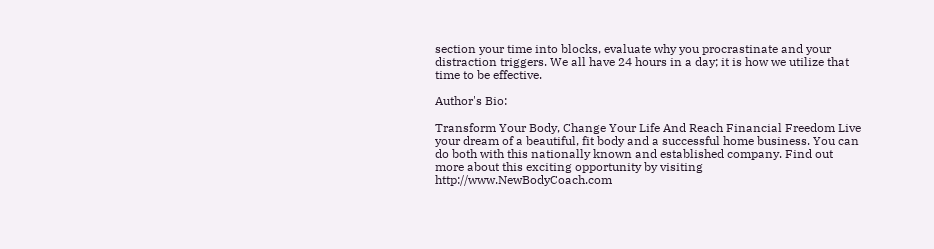section your time into blocks, evaluate why you procrastinate and your distraction triggers. We all have 24 hours in a day; it is how we utilize that time to be effective.

Author's Bio:

Transform Your Body, Change Your Life And Reach Financial Freedom Live your dream of a beautiful, fit body and a successful home business. You can do both with this nationally known and established company. Find out more about this exciting opportunity by visiting http://www.NewBodyCoach.com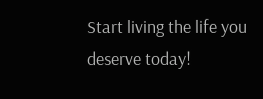Start living the life you deserve today!